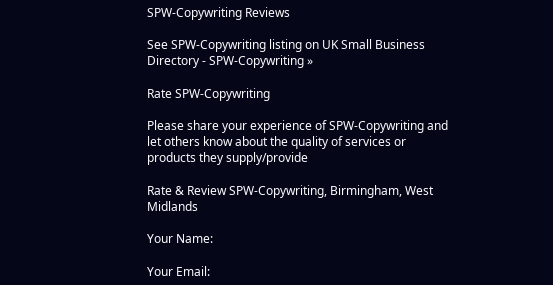SPW-Copywriting Reviews

See SPW-Copywriting listing on UK Small Business Directory - SPW-Copywriting »

Rate SPW-Copywriting

Please share your experience of SPW-Copywriting and let others know about the quality of services or products they supply/provide

Rate & Review SPW-Copywriting, Birmingham, West Midlands

Your Name:

Your Email: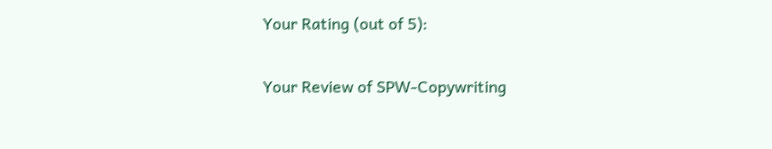Your Rating (out of 5):

Your Review of SPW-Copywriting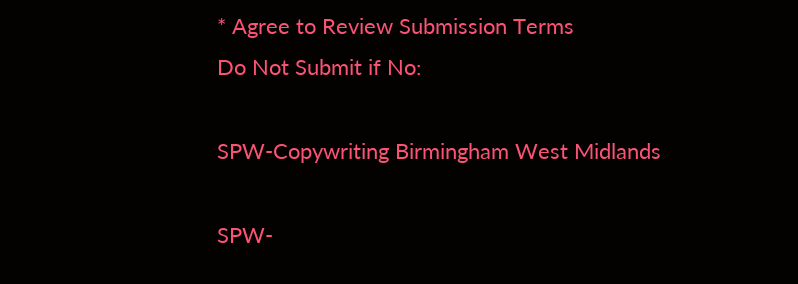* Agree to Review Submission Terms
Do Not Submit if No:

SPW-Copywriting Birmingham West Midlands

SPW-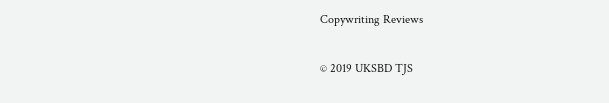Copywriting Reviews

© 2019 UKSBD TJS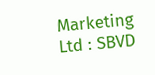Marketing Ltd : SBVD